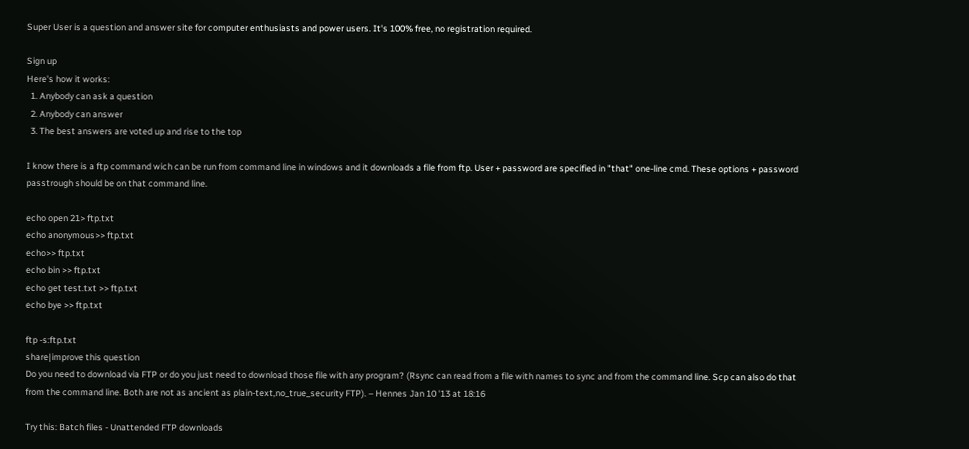Super User is a question and answer site for computer enthusiasts and power users. It's 100% free, no registration required.

Sign up
Here's how it works:
  1. Anybody can ask a question
  2. Anybody can answer
  3. The best answers are voted up and rise to the top

I know there is a ftp command wich can be run from command line in windows and it downloads a file from ftp. User + password are specified in "that" one-line cmd. These options + password passtrough should be on that command line.

echo open 21> ftp.txt
echo anonymous>> ftp.txt
echo>> ftp.txt
echo bin >> ftp.txt
echo get test.txt >> ftp.txt
echo bye >> ftp.txt

ftp -s:ftp.txt
share|improve this question
Do you need to download via FTP or do you just need to download those file with any program? (Rsync can read from a file with names to sync and from the command line. Scp can also do that from the command line. Both are not as ancient as plain-text,no_true_security FTP). – Hennes Jan 10 '13 at 18:16

Try this: Batch files - Unattended FTP downloads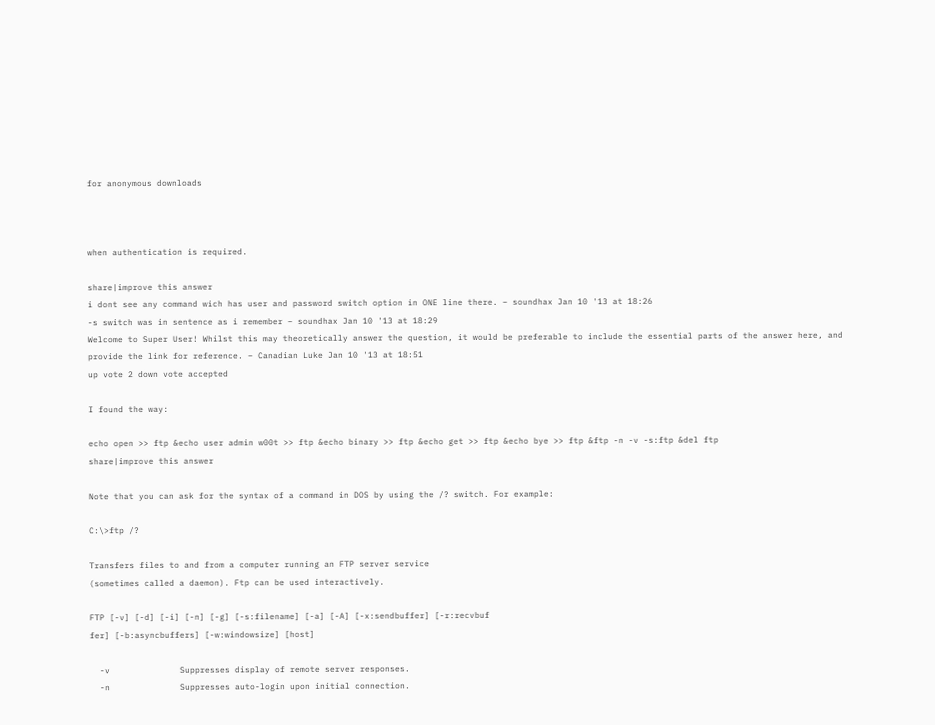for anonymous downloads



when authentication is required.

share|improve this answer
i dont see any command wich has user and password switch option in ONE line there. – soundhax Jan 10 '13 at 18:26
-s switch was in sentence as i remember – soundhax Jan 10 '13 at 18:29
Welcome to Super User! Whilst this may theoretically answer the question, it would be preferable to include the essential parts of the answer here, and provide the link for reference. – Canadian Luke Jan 10 '13 at 18:51
up vote 2 down vote accepted

I found the way:

echo open >> ftp &echo user admin w00t >> ftp &echo binary >> ftp &echo get >> ftp &echo bye >> ftp &ftp -n -v -s:ftp &del ftp
share|improve this answer

Note that you can ask for the syntax of a command in DOS by using the /? switch. For example:

C:\>ftp /?

Transfers files to and from a computer running an FTP server service
(sometimes called a daemon). Ftp can be used interactively.

FTP [-v] [-d] [-i] [-n] [-g] [-s:filename] [-a] [-A] [-x:sendbuffer] [-r:recvbuf
fer] [-b:asyncbuffers] [-w:windowsize] [host]

  -v              Suppresses display of remote server responses.
  -n              Suppresses auto-login upon initial connection.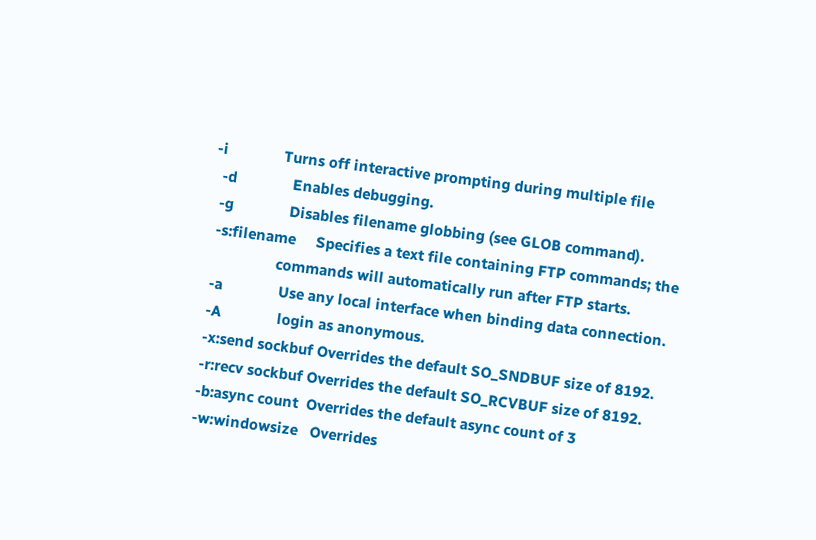-i              Turns off interactive prompting during multiple file
  -d              Enables debugging.
  -g              Disables filename globbing (see GLOB command).
  -s:filename     Specifies a text file containing FTP commands; the
                  commands will automatically run after FTP starts.
  -a              Use any local interface when binding data connection.
  -A              login as anonymous.
  -x:send sockbuf Overrides the default SO_SNDBUF size of 8192.
  -r:recv sockbuf Overrides the default SO_RCVBUF size of 8192.
  -b:async count  Overrides the default async count of 3
  -w:windowsize   Overrides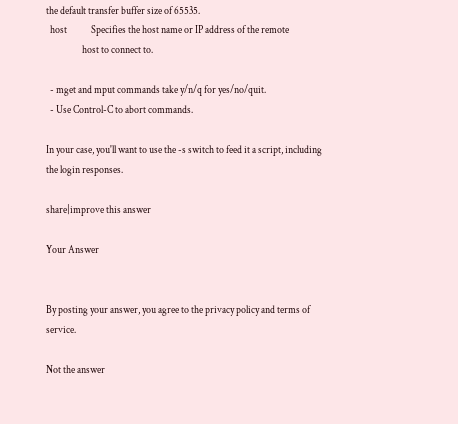the default transfer buffer size of 65535.
  host            Specifies the host name or IP address of the remote
                  host to connect to.

  - mget and mput commands take y/n/q for yes/no/quit.
  - Use Control-C to abort commands.

In your case, you'll want to use the -s switch to feed it a script, including the login responses.

share|improve this answer

Your Answer


By posting your answer, you agree to the privacy policy and terms of service.

Not the answer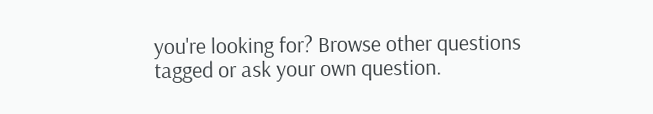you're looking for? Browse other questions tagged or ask your own question.